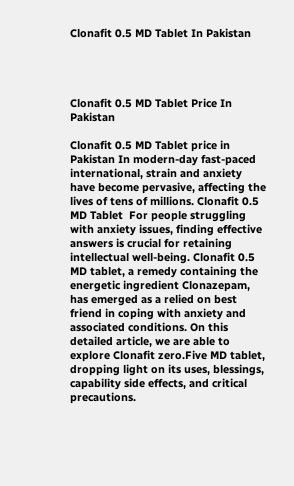Clonafit 0.5 MD Tablet In Pakistan




Clonafit 0.5 MD Tablet Price In Pakistan

Clonafit 0.5 MD Tablet price in Pakistan In modern-day fast-paced international, strain and anxiety have become pervasive, affecting the lives of tens of millions. Clonafit 0.5 MD Tablet  For people struggling with anxiety issues, finding effective answers is crucial for retaining intellectual well-being. Clonafit 0.5 MD tablet, a remedy containing the energetic ingredient Clonazepam, has emerged as a relied on best friend in coping with anxiety and associated conditions. On this detailed article, we are able to explore Clonafit zero.Five MD tablet, dropping light on its uses, blessings, capability side effects, and critical precautions.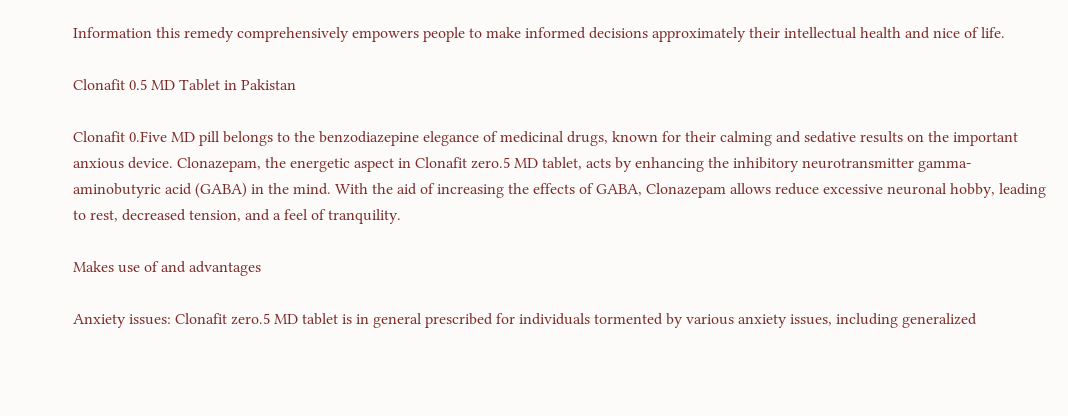Information this remedy comprehensively empowers people to make informed decisions approximately their intellectual health and nice of life.

Clonafit 0.5 MD Tablet in Pakistan

Clonafit 0.Five MD pill belongs to the benzodiazepine elegance of medicinal drugs, known for their calming and sedative results on the important anxious device. Clonazepam, the energetic aspect in Clonafit zero.5 MD tablet, acts by enhancing the inhibitory neurotransmitter gamma-aminobutyric acid (GABA) in the mind. With the aid of increasing the effects of GABA, Clonazepam allows reduce excessive neuronal hobby, leading to rest, decreased tension, and a feel of tranquility.

Makes use of and advantages

Anxiety issues: Clonafit zero.5 MD tablet is in general prescribed for individuals tormented by various anxiety issues, including generalized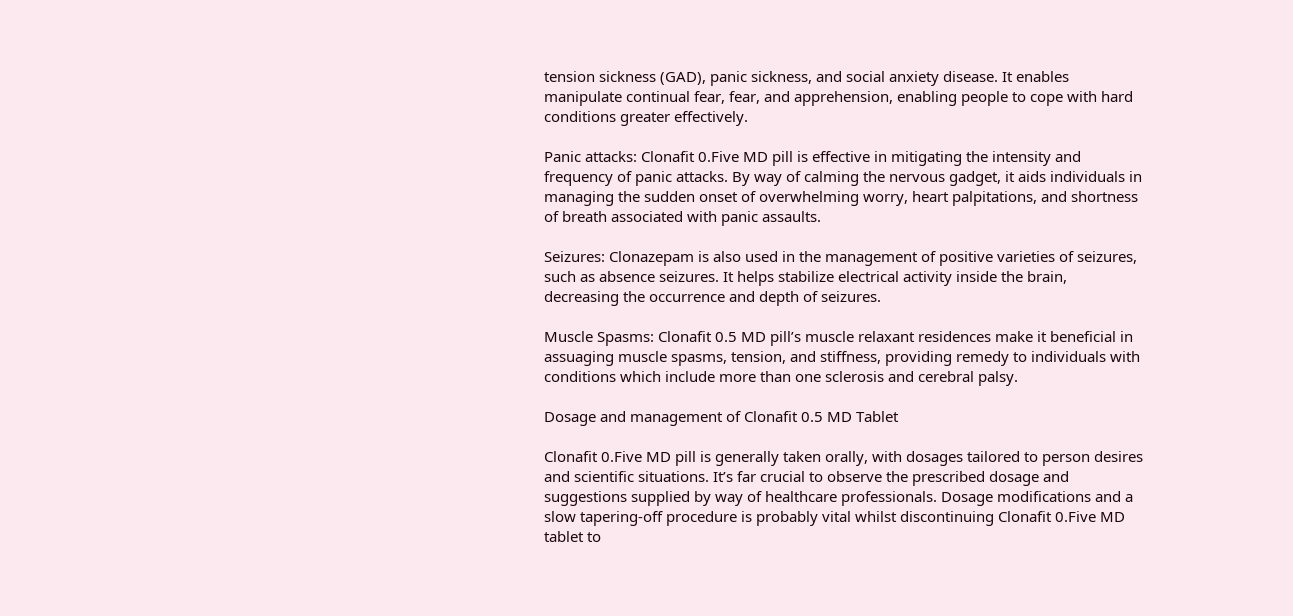tension sickness (GAD), panic sickness, and social anxiety disease. It enables manipulate continual fear, fear, and apprehension, enabling people to cope with hard conditions greater effectively.

Panic attacks: Clonafit 0.Five MD pill is effective in mitigating the intensity and frequency of panic attacks. By way of calming the nervous gadget, it aids individuals in managing the sudden onset of overwhelming worry, heart palpitations, and shortness of breath associated with panic assaults.

Seizures: Clonazepam is also used in the management of positive varieties of seizures, such as absence seizures. It helps stabilize electrical activity inside the brain, decreasing the occurrence and depth of seizures.

Muscle Spasms: Clonafit 0.5 MD pill’s muscle relaxant residences make it beneficial in assuaging muscle spasms, tension, and stiffness, providing remedy to individuals with conditions which include more than one sclerosis and cerebral palsy.

Dosage and management of Clonafit 0.5 MD Tablet

Clonafit 0.Five MD pill is generally taken orally, with dosages tailored to person desires and scientific situations. It’s far crucial to observe the prescribed dosage and suggestions supplied by way of healthcare professionals. Dosage modifications and a slow tapering-off procedure is probably vital whilst discontinuing Clonafit 0.Five MD tablet to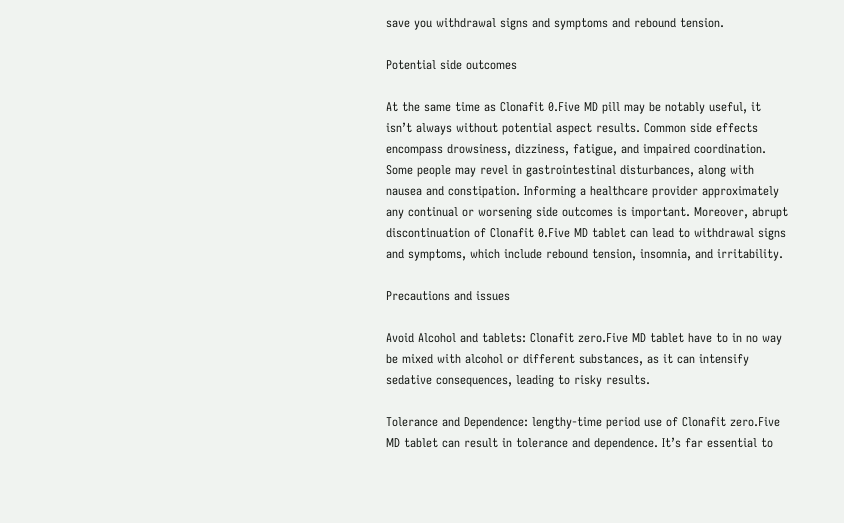save you withdrawal signs and symptoms and rebound tension.

Potential side outcomes

At the same time as Clonafit 0.Five MD pill may be notably useful, it isn’t always without potential aspect results. Common side effects encompass drowsiness, dizziness, fatigue, and impaired coordination. Some people may revel in gastrointestinal disturbances, along with nausea and constipation. Informing a healthcare provider approximately any continual or worsening side outcomes is important. Moreover, abrupt discontinuation of Clonafit 0.Five MD tablet can lead to withdrawal signs and symptoms, which include rebound tension, insomnia, and irritability.

Precautions and issues

Avoid Alcohol and tablets: Clonafit zero.Five MD tablet have to in no way be mixed with alcohol or different substances, as it can intensify sedative consequences, leading to risky results.

Tolerance and Dependence: lengthy-time period use of Clonafit zero.Five MD tablet can result in tolerance and dependence. It’s far essential to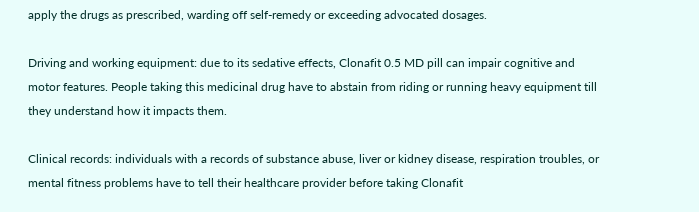apply the drugs as prescribed, warding off self-remedy or exceeding advocated dosages.

Driving and working equipment: due to its sedative effects, Clonafit 0.5 MD pill can impair cognitive and motor features. People taking this medicinal drug have to abstain from riding or running heavy equipment till they understand how it impacts them.

Clinical records: individuals with a records of substance abuse, liver or kidney disease, respiration troubles, or mental fitness problems have to tell their healthcare provider before taking Clonafit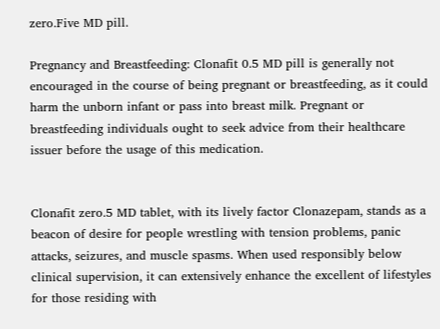zero.Five MD pill.

Pregnancy and Breastfeeding: Clonafit 0.5 MD pill is generally not encouraged in the course of being pregnant or breastfeeding, as it could harm the unborn infant or pass into breast milk. Pregnant or breastfeeding individuals ought to seek advice from their healthcare issuer before the usage of this medication.


Clonafit zero.5 MD tablet, with its lively factor Clonazepam, stands as a beacon of desire for people wrestling with tension problems, panic attacks, seizures, and muscle spasms. When used responsibly below clinical supervision, it can extensively enhance the excellent of lifestyles for those residing with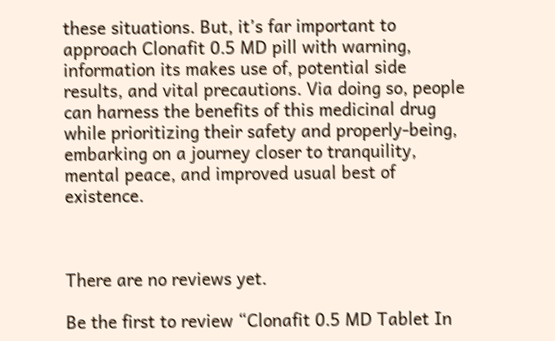these situations. But, it’s far important to approach Clonafit 0.5 MD pill with warning, information its makes use of, potential side results, and vital precautions. Via doing so, people can harness the benefits of this medicinal drug while prioritizing their safety and properly-being, embarking on a journey closer to tranquility, mental peace, and improved usual best of existence.



There are no reviews yet.

Be the first to review “Clonafit 0.5 MD Tablet In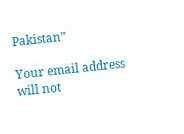Pakistan”

Your email address will not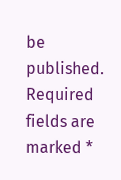be published. Required fields are marked *